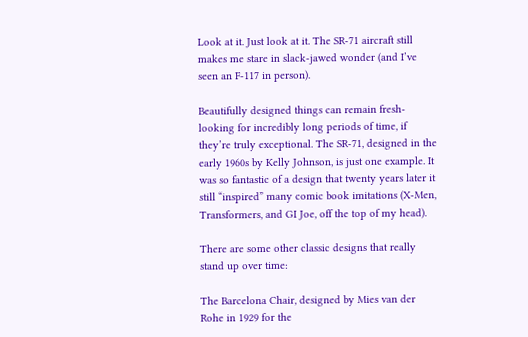Look at it. Just look at it. The SR-71 aircraft still makes me stare in slack-jawed wonder (and I’ve seen an F-117 in person).

Beautifully designed things can remain fresh-looking for incredibly long periods of time, if they’re truly exceptional. The SR-71, designed in the early 1960s by Kelly Johnson, is just one example. It was so fantastic of a design that twenty years later it still “inspired” many comic book imitations (X-Men, Transformers, and GI Joe, off the top of my head).

There are some other classic designs that really stand up over time:

The Barcelona Chair, designed by Mies van der Rohe in 1929 for the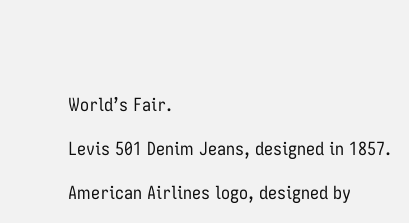World’s Fair.

Levis 501 Denim Jeans, designed in 1857.

American Airlines logo, designed by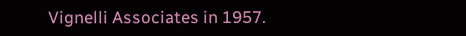Vignelli Associates in 1957.